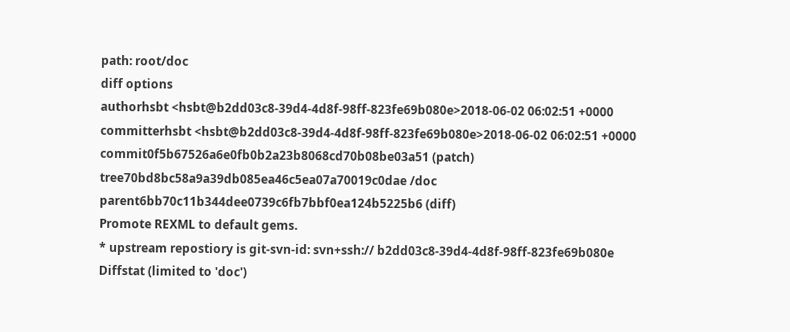path: root/doc
diff options
authorhsbt <hsbt@b2dd03c8-39d4-4d8f-98ff-823fe69b080e>2018-06-02 06:02:51 +0000
committerhsbt <hsbt@b2dd03c8-39d4-4d8f-98ff-823fe69b080e>2018-06-02 06:02:51 +0000
commit0f5b67526a6e0fb0b2a23b8068cd70b08be03a51 (patch)
tree70bd8bc58a9a39db085ea46c5ea07a70019c0dae /doc
parent6bb70c11b344dee0739c6fb7bbf0ea124b5225b6 (diff)
Promote REXML to default gems.
* upstream repostiory is git-svn-id: svn+ssh:// b2dd03c8-39d4-4d8f-98ff-823fe69b080e
Diffstat (limited to 'doc')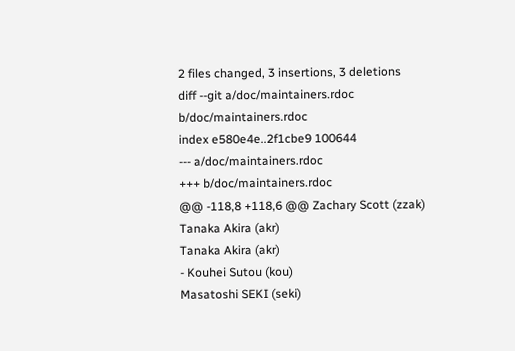2 files changed, 3 insertions, 3 deletions
diff --git a/doc/maintainers.rdoc b/doc/maintainers.rdoc
index e580e4e..2f1cbe9 100644
--- a/doc/maintainers.rdoc
+++ b/doc/maintainers.rdoc
@@ -118,8 +118,6 @@ Zachary Scott (zzak)
Tanaka Akira (akr)
Tanaka Akira (akr)
- Kouhei Sutou (kou)
Masatoshi SEKI (seki)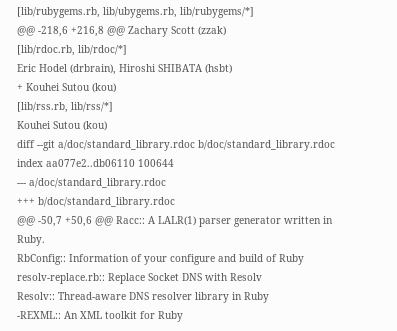[lib/rubygems.rb, lib/ubygems.rb, lib/rubygems/*]
@@ -218,6 +216,8 @@ Zachary Scott (zzak)
[lib/rdoc.rb, lib/rdoc/*]
Eric Hodel (drbrain), Hiroshi SHIBATA (hsbt)
+ Kouhei Sutou (kou)
[lib/rss.rb, lib/rss/*]
Kouhei Sutou (kou)
diff --git a/doc/standard_library.rdoc b/doc/standard_library.rdoc
index aa077e2..db06110 100644
--- a/doc/standard_library.rdoc
+++ b/doc/standard_library.rdoc
@@ -50,7 +50,6 @@ Racc:: A LALR(1) parser generator written in Ruby.
RbConfig:: Information of your configure and build of Ruby
resolv-replace.rb:: Replace Socket DNS with Resolv
Resolv:: Thread-aware DNS resolver library in Ruby
-REXML:: An XML toolkit for Ruby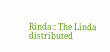Rinda:: The Linda distributed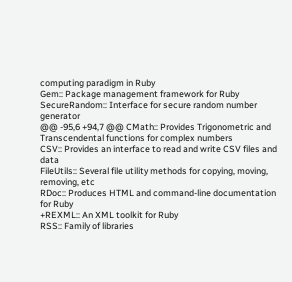computing paradigm in Ruby
Gem:: Package management framework for Ruby
SecureRandom:: Interface for secure random number generator
@@ -95,6 +94,7 @@ CMath:: Provides Trigonometric and Transcendental functions for complex numbers
CSV:: Provides an interface to read and write CSV files and data
FileUtils:: Several file utility methods for copying, moving, removing, etc
RDoc:: Produces HTML and command-line documentation for Ruby
+REXML:: An XML toolkit for Ruby
RSS:: Family of libraries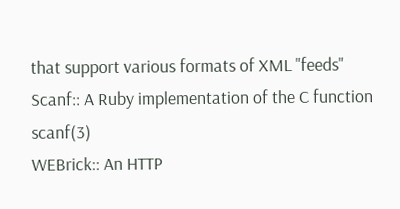that support various formats of XML "feeds"
Scanf:: A Ruby implementation of the C function scanf(3)
WEBrick:: An HTTP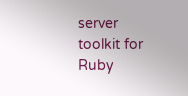server toolkit for Ruby